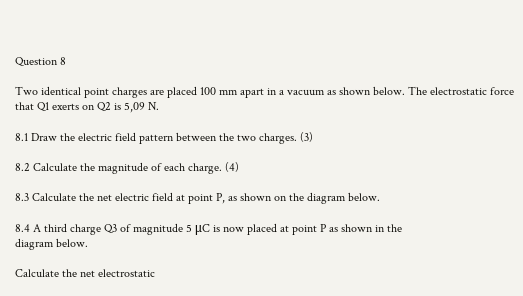Question 8

Two identical point charges are placed 100 mm apart in a vacuum as shown below. The electrostatic force that Q1 exerts on Q2 is 5,09 N.

8.1 Draw the electric field pattern between the two charges. (3)

8.2 Calculate the magnitude of each charge. (4)

8.3 Calculate the net electric field at point P, as shown on the diagram below.

8.4 A third charge Q3 of magnitude 5 μC is now placed at point P as shown in the
diagram below.

Calculate the net electrostatic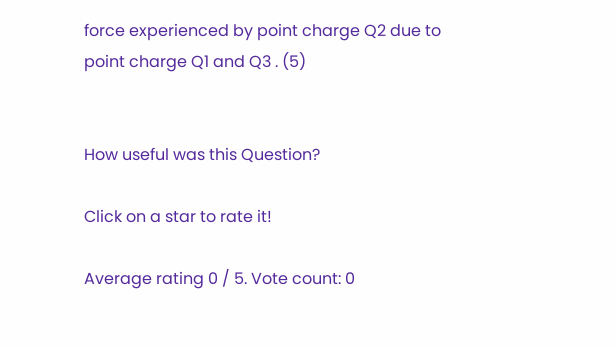force experienced by point charge Q2 due to
point charge Q1 and Q3 . (5)


How useful was this Question?

Click on a star to rate it!

Average rating 0 / 5. Vote count: 0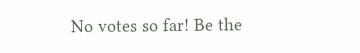No votes so far! Be the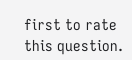first to rate this question.